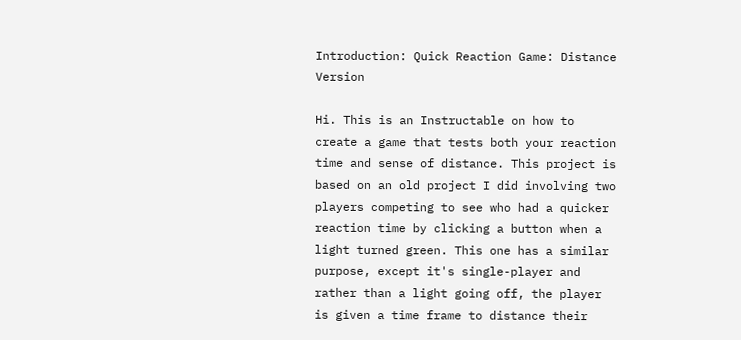Introduction: Quick Reaction Game: Distance Version

Hi. This is an Instructable on how to create a game that tests both your reaction time and sense of distance. This project is based on an old project I did involving two players competing to see who had a quicker reaction time by clicking a button when a light turned green. This one has a similar purpose, except it's single-player and rather than a light going off, the player is given a time frame to distance their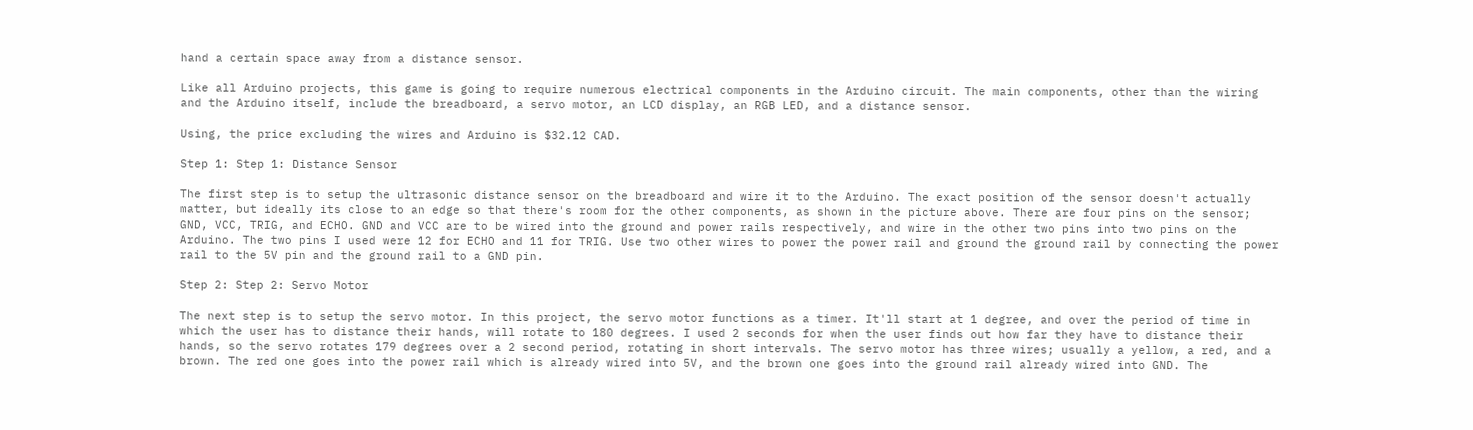hand a certain space away from a distance sensor.

Like all Arduino projects, this game is going to require numerous electrical components in the Arduino circuit. The main components, other than the wiring and the Arduino itself, include the breadboard, a servo motor, an LCD display, an RGB LED, and a distance sensor.

Using, the price excluding the wires and Arduino is $32.12 CAD.

Step 1: Step 1: Distance Sensor

The first step is to setup the ultrasonic distance sensor on the breadboard and wire it to the Arduino. The exact position of the sensor doesn't actually matter, but ideally its close to an edge so that there's room for the other components, as shown in the picture above. There are four pins on the sensor; GND, VCC, TRIG, and ECHO. GND and VCC are to be wired into the ground and power rails respectively, and wire in the other two pins into two pins on the Arduino. The two pins I used were 12 for ECHO and 11 for TRIG. Use two other wires to power the power rail and ground the ground rail by connecting the power rail to the 5V pin and the ground rail to a GND pin.

Step 2: Step 2: Servo Motor

The next step is to setup the servo motor. In this project, the servo motor functions as a timer. It'll start at 1 degree, and over the period of time in which the user has to distance their hands, will rotate to 180 degrees. I used 2 seconds for when the user finds out how far they have to distance their hands, so the servo rotates 179 degrees over a 2 second period, rotating in short intervals. The servo motor has three wires; usually a yellow, a red, and a brown. The red one goes into the power rail which is already wired into 5V, and the brown one goes into the ground rail already wired into GND. The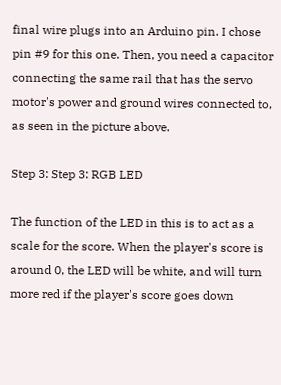final wire plugs into an Arduino pin. I chose pin #9 for this one. Then, you need a capacitor connecting the same rail that has the servo motor's power and ground wires connected to, as seen in the picture above.

Step 3: Step 3: RGB LED

The function of the LED in this is to act as a scale for the score. When the player's score is around 0, the LED will be white, and will turn more red if the player's score goes down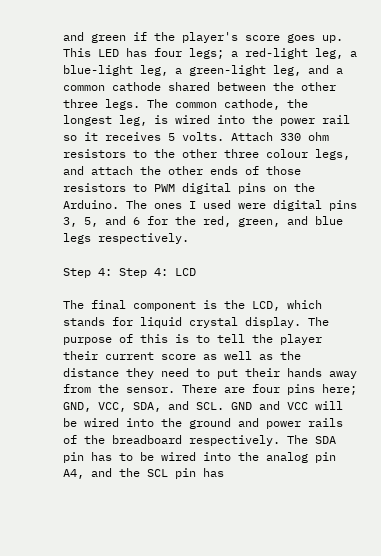and green if the player's score goes up. This LED has four legs; a red-light leg, a blue-light leg, a green-light leg, and a common cathode shared between the other three legs. The common cathode, the longest leg, is wired into the power rail so it receives 5 volts. Attach 330 ohm resistors to the other three colour legs, and attach the other ends of those resistors to PWM digital pins on the Arduino. The ones I used were digital pins 3, 5, and 6 for the red, green, and blue legs respectively.

Step 4: Step 4: LCD

The final component is the LCD, which stands for liquid crystal display. The purpose of this is to tell the player their current score as well as the distance they need to put their hands away from the sensor. There are four pins here; GND, VCC, SDA, and SCL. GND and VCC will be wired into the ground and power rails of the breadboard respectively. The SDA pin has to be wired into the analog pin A4, and the SCL pin has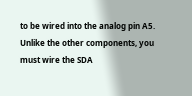to be wired into the analog pin A5. Unlike the other components, you must wire the SDA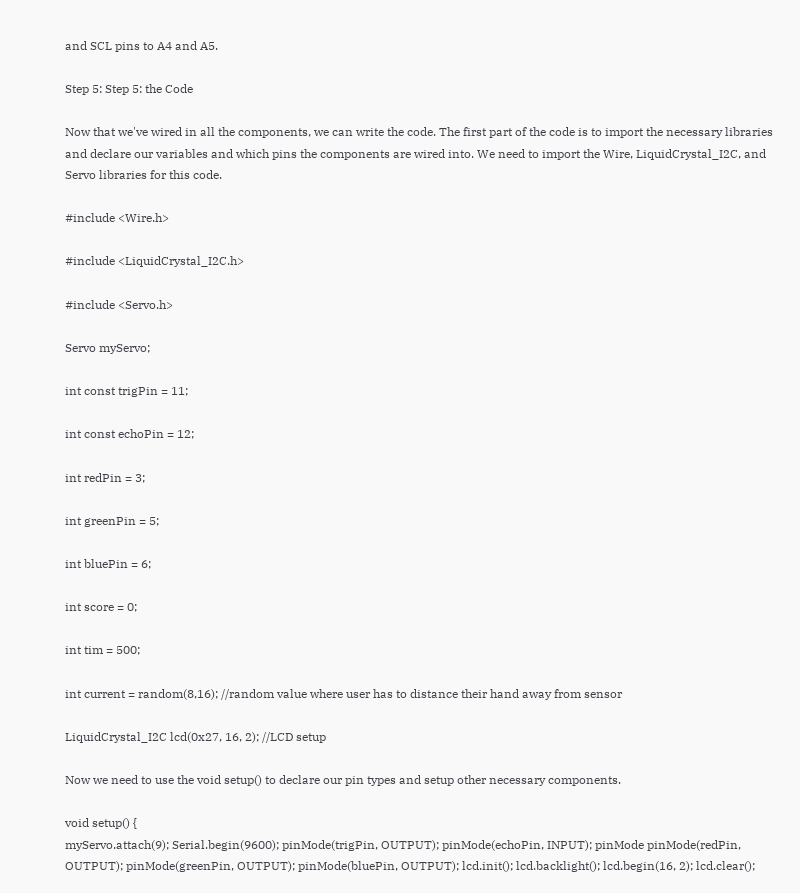and SCL pins to A4 and A5.

Step 5: Step 5: the Code

Now that we've wired in all the components, we can write the code. The first part of the code is to import the necessary libraries and declare our variables and which pins the components are wired into. We need to import the Wire, LiquidCrystal_I2C, and Servo libraries for this code.

#include <Wire.h>

#include <LiquidCrystal_I2C.h>

#include <Servo.h>

Servo myServo;

int const trigPin = 11;

int const echoPin = 12;

int redPin = 3;

int greenPin = 5;

int bluePin = 6;

int score = 0;

int tim = 500;

int current = random(8,16); //random value where user has to distance their hand away from sensor

LiquidCrystal_I2C lcd(0x27, 16, 2); //LCD setup

Now we need to use the void setup() to declare our pin types and setup other necessary components.

void setup() {
myServo.attach(9); Serial.begin(9600); pinMode(trigPin, OUTPUT); pinMode(echoPin, INPUT); pinMode pinMode(redPin, OUTPUT); pinMode(greenPin, OUTPUT); pinMode(bluePin, OUTPUT); lcd.init(); lcd.backlight(); lcd.begin(16, 2); lcd.clear();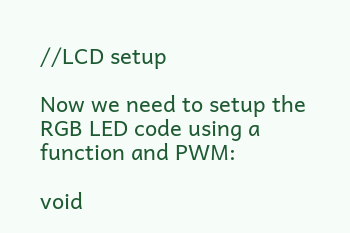//LCD setup

Now we need to setup the RGB LED code using a function and PWM:

void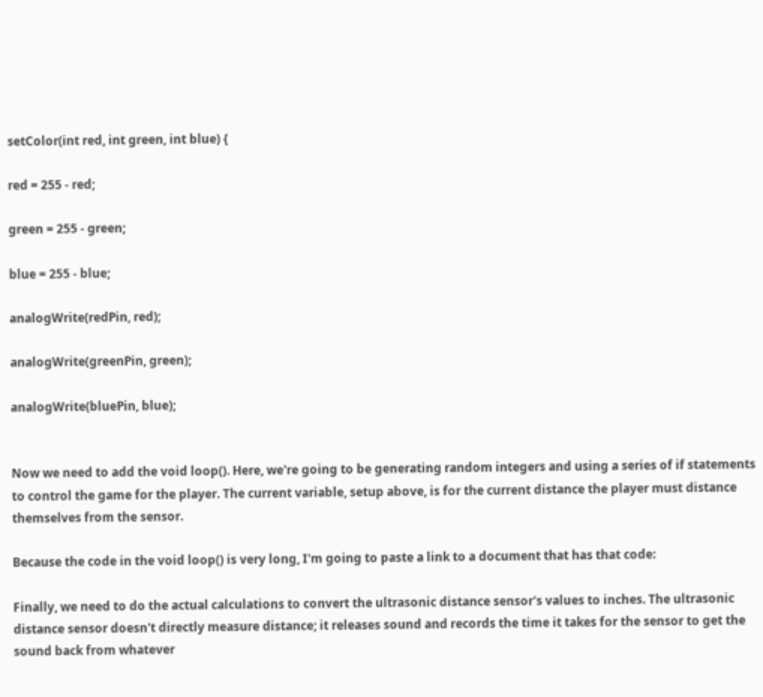setColor(int red, int green, int blue) {

red = 255 - red;

green = 255 - green;

blue = 255 - blue;

analogWrite(redPin, red);

analogWrite(greenPin, green);

analogWrite(bluePin, blue);


Now we need to add the void loop(). Here, we're going to be generating random integers and using a series of if statements to control the game for the player. The current variable, setup above, is for the current distance the player must distance themselves from the sensor.

Because the code in the void loop() is very long, I'm going to paste a link to a document that has that code:

Finally, we need to do the actual calculations to convert the ultrasonic distance sensor's values to inches. The ultrasonic distance sensor doesn't directly measure distance; it releases sound and records the time it takes for the sensor to get the sound back from whatever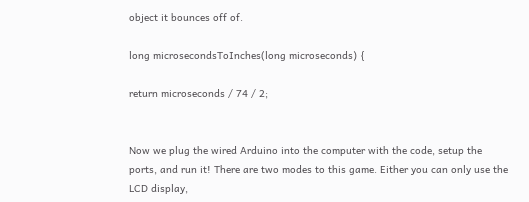object it bounces off of.

long microsecondsToInches(long microseconds) {

return microseconds / 74 / 2;


Now we plug the wired Arduino into the computer with the code, setup the ports, and run it! There are two modes to this game. Either you can only use the LCD display,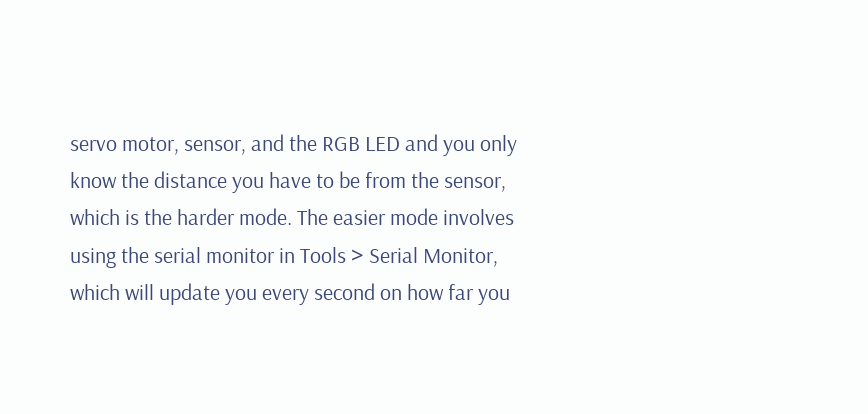servo motor, sensor, and the RGB LED and you only know the distance you have to be from the sensor, which is the harder mode. The easier mode involves using the serial monitor in Tools > Serial Monitor, which will update you every second on how far you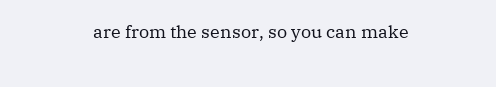are from the sensor, so you can make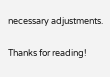necessary adjustments.

Thanks for reading!